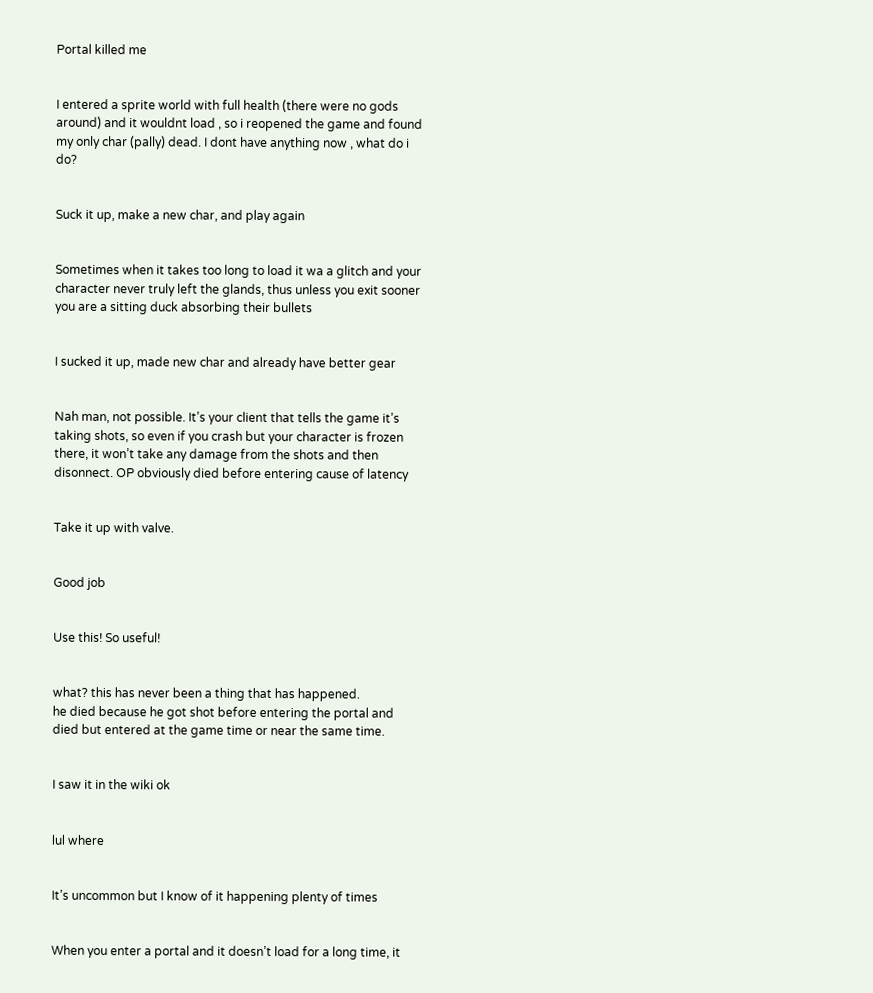Portal killed me


I entered a sprite world with full health (there were no gods around) and it wouldnt load , so i reopened the game and found my only char (pally) dead. I dont have anything now , what do i do?


Suck it up, make a new char, and play again


Sometimes when it takes too long to load it wa a glitch and your character never truly left the glands, thus unless you exit sooner you are a sitting duck absorbing their bullets


I sucked it up, made new char and already have better gear


Nah man, not possible. It’s your client that tells the game it’s taking shots, so even if you crash but your character is frozen there, it won’t take any damage from the shots and then disonnect. OP obviously died before entering cause of latency


Take it up with valve.


Good job


Use this! So useful!


what? this has never been a thing that has happened.
he died because he got shot before entering the portal and died but entered at the game time or near the same time.


I saw it in the wiki ok


lul where


It’s uncommon but I know of it happening plenty of times


When you enter a portal and it doesn’t load for a long time, it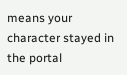means your character stayed in the portal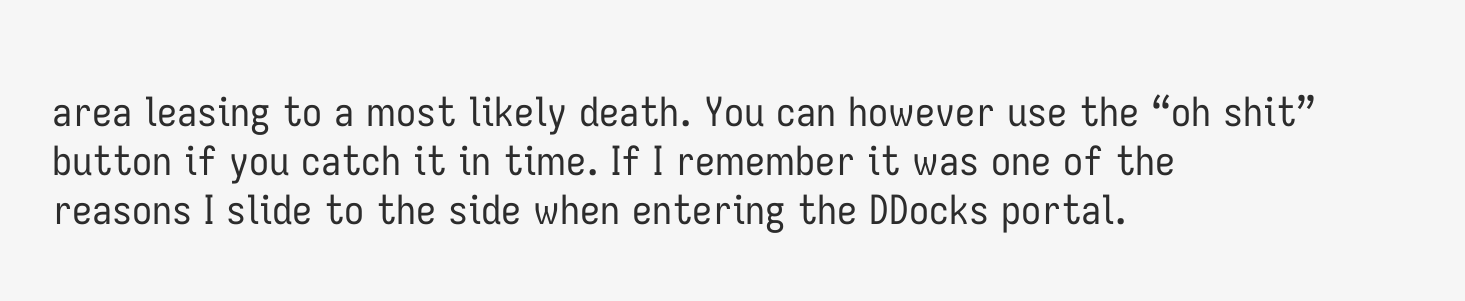area leasing to a most likely death. You can however use the “oh shit” button if you catch it in time. If I remember it was one of the reasons I slide to the side when entering the DDocks portal.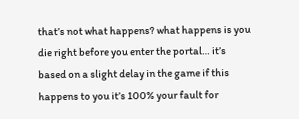that’s not what happens? what happens is you die right before you enter the portal… it’s based on a slight delay in the game if this happens to you it’s 100% your fault for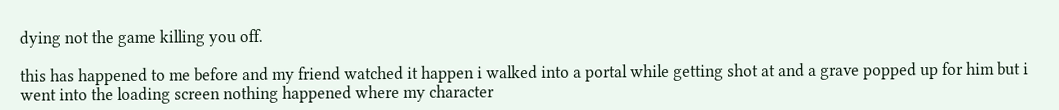dying not the game killing you off.

this has happened to me before and my friend watched it happen i walked into a portal while getting shot at and a grave popped up for him but i went into the loading screen nothing happened where my character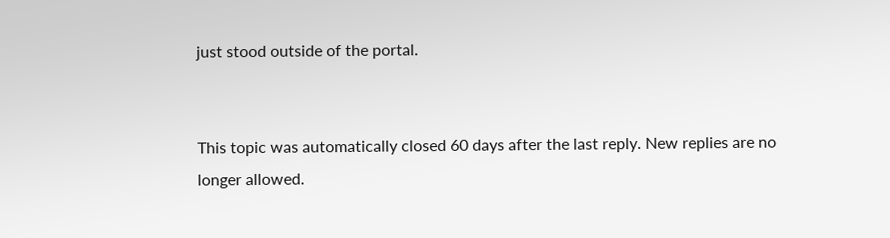just stood outside of the portal.


This topic was automatically closed 60 days after the last reply. New replies are no longer allowed.